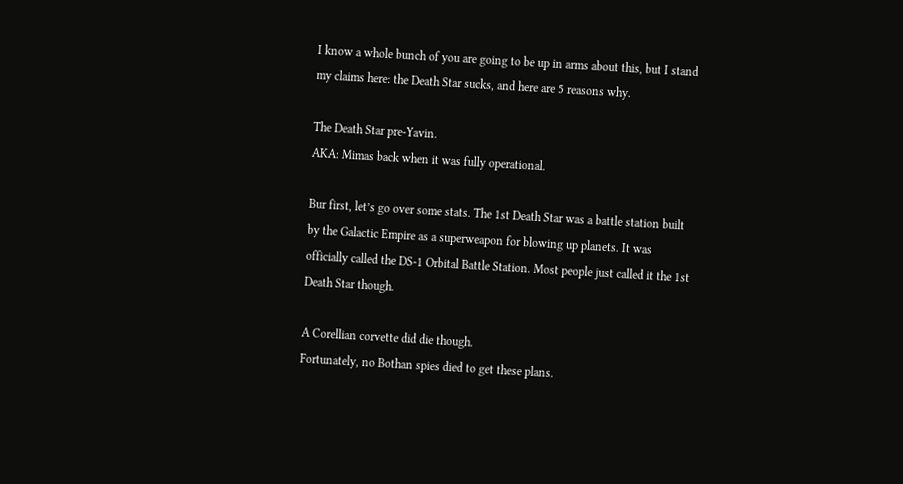I know a whole bunch of you are going to be up in arms about this, but I stand my claims here: the Death Star sucks, and here are 5 reasons why.

The Death Star pre-Yavin.
AKA: Mimas back when it was fully operational.

Bur first, let’s go over some stats. The 1st Death Star was a battle station built by the Galactic Empire as a superweapon for blowing up planets. It was officially called the DS-1 Orbital Battle Station. Most people just called it the 1st Death Star though.

A Corellian corvette did die though.
Fortunately, no Bothan spies died to get these plans.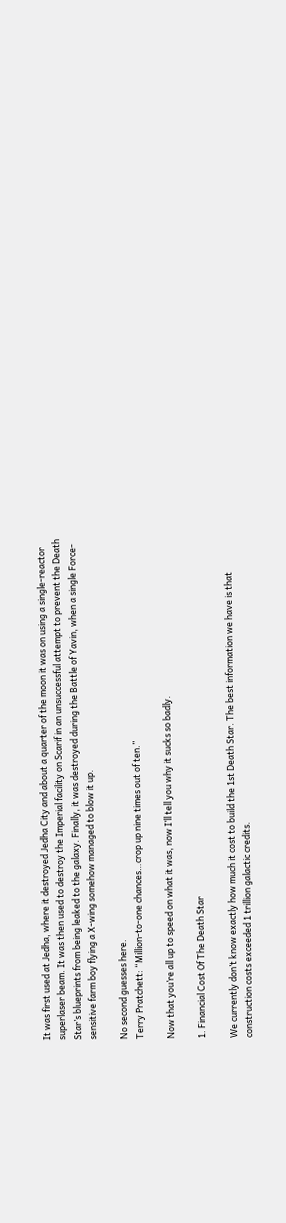It was first used at Jedha, where it destroyed Jedha City and about a quarter of the moon it was on using a single-reactor superlaser beam. It was then used to destroy the Imperial facility on Scarif in an unsuccessful attempt to prevent the Death Star’s blueprints from being leaked to the galaxy. Finally, it was destroyed during the Battle of Yavin, when a single Force-sensitive farm boy flying a X-wing somehow managed to blow it up.

No second guesses here.
Terry Pratchett: “Million-to-one chances…crop up nine times out of ten.”

Now that you’re all up to speed on what it was, now I’ll tell you why it sucks so badly.

1. Financial Cost Of The Death Star

We currently don’t know exactly how much it cost to build the 1st Death Star. The best information we have is that construction costs exceeded 1 trillion galactic credits.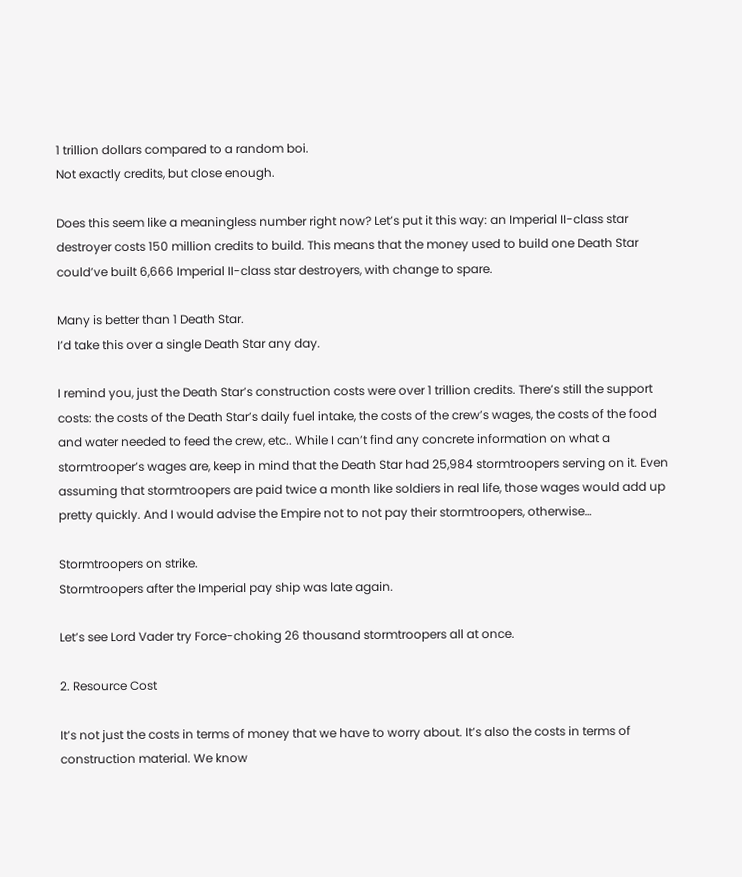1 trillion dollars compared to a random boi.
Not exactly credits, but close enough.

Does this seem like a meaningless number right now? Let’s put it this way: an Imperial II-class star destroyer costs 150 million credits to build. This means that the money used to build one Death Star could’ve built 6,666 Imperial II-class star destroyers, with change to spare.

Many is better than 1 Death Star.
I’d take this over a single Death Star any day.

I remind you, just the Death Star’s construction costs were over 1 trillion credits. There’s still the support costs: the costs of the Death Star’s daily fuel intake, the costs of the crew’s wages, the costs of the food and water needed to feed the crew, etc.. While I can’t find any concrete information on what a stormtrooper’s wages are, keep in mind that the Death Star had 25,984 stormtroopers serving on it. Even assuming that stormtroopers are paid twice a month like soldiers in real life, those wages would add up pretty quickly. And I would advise the Empire not to not pay their stormtroopers, otherwise…

Stormtroopers on strike.
Stormtroopers after the Imperial pay ship was late again.

Let’s see Lord Vader try Force-choking 26 thousand stormtroopers all at once.

2. Resource Cost

It’s not just the costs in terms of money that we have to worry about. It’s also the costs in terms of construction material. We know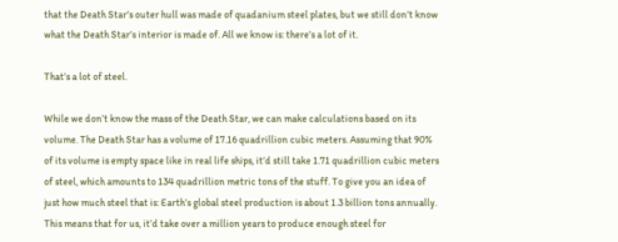that the Death Star’s outer hull was made of quadanium steel plates, but we still don’t know what the Death Star’s interior is made of. All we know is: there’s a lot of it.

That’s a lot of steel.

While we don’t know the mass of the Death Star, we can make calculations based on its volume. The Death Star has a volume of 17.16 quadrillion cubic meters. Assuming that 90% of its volume is empty space like in real life ships, it’d still take 1.71 quadrillion cubic meters of steel, which amounts to 134 quadrillion metric tons of the stuff. To give you an idea of just how much steel that is: Earth’s global steel production is about 1.3 billion tons annually. This means that for us, it’d take over a million years to produce enough steel for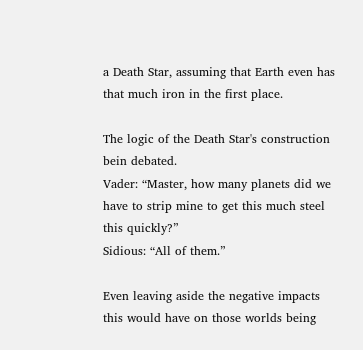a Death Star, assuming that Earth even has that much iron in the first place.

The logic of the Death Star's construction bein debated.
Vader: “Master, how many planets did we have to strip mine to get this much steel this quickly?”
Sidious: “All of them.”

Even leaving aside the negative impacts this would have on those worlds being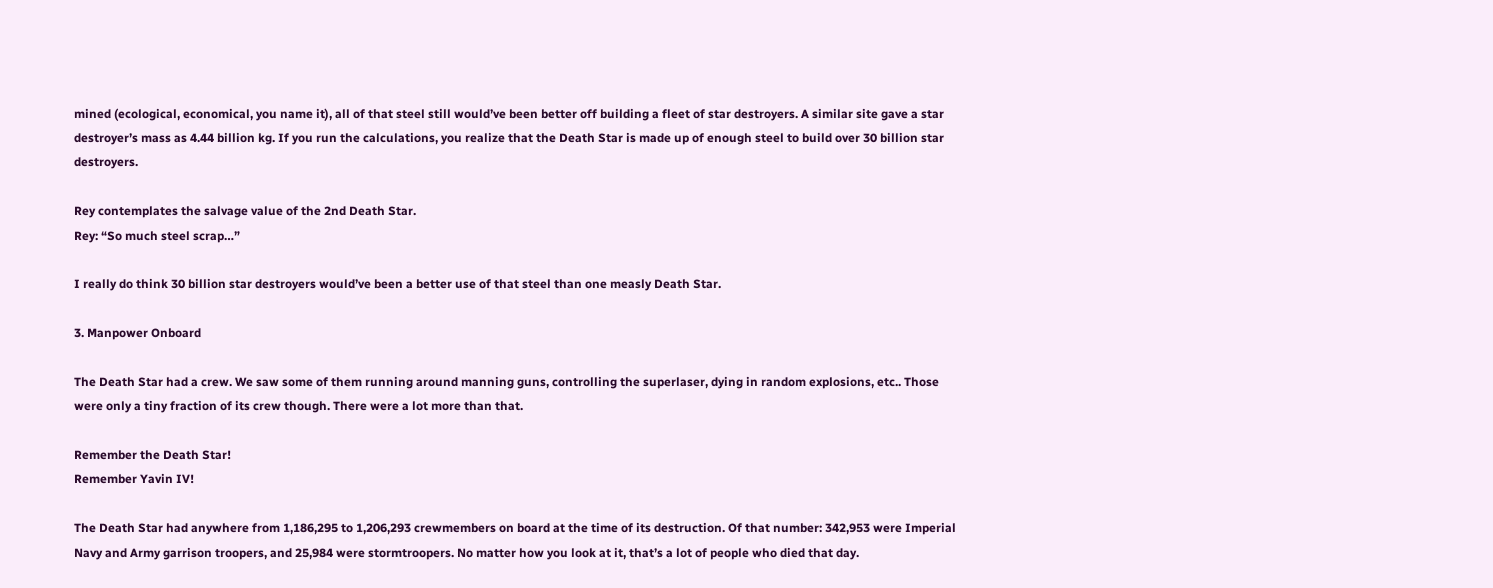mined (ecological, economical, you name it), all of that steel still would’ve been better off building a fleet of star destroyers. A similar site gave a star destroyer’s mass as 4.44 billion kg. If you run the calculations, you realize that the Death Star is made up of enough steel to build over 30 billion star destroyers.

Rey contemplates the salvage value of the 2nd Death Star.
Rey: “So much steel scrap…”

I really do think 30 billion star destroyers would’ve been a better use of that steel than one measly Death Star.

3. Manpower Onboard

The Death Star had a crew. We saw some of them running around manning guns, controlling the superlaser, dying in random explosions, etc.. Those were only a tiny fraction of its crew though. There were a lot more than that.

Remember the Death Star!
Remember Yavin IV!

The Death Star had anywhere from 1,186,295 to 1,206,293 crewmembers on board at the time of its destruction. Of that number: 342,953 were Imperial Navy and Army garrison troopers, and 25,984 were stormtroopers. No matter how you look at it, that’s a lot of people who died that day.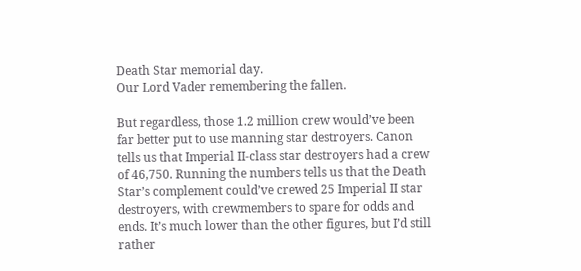Death Star memorial day.
Our Lord Vader remembering the fallen.

But regardless, those 1.2 million crew would’ve been far better put to use manning star destroyers. Canon tells us that Imperial II-class star destroyers had a crew of 46,750. Running the numbers tells us that the Death Star’s complement could’ve crewed 25 Imperial II star destroyers, with crewmembers to spare for odds and ends. It’s much lower than the other figures, but I’d still rather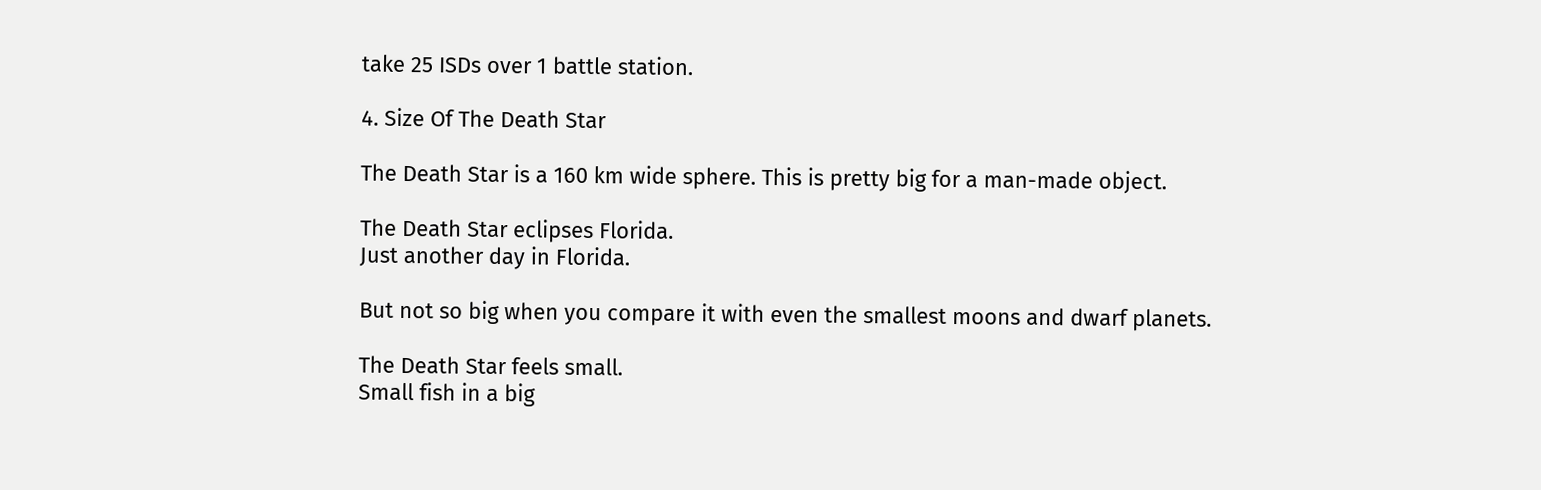take 25 ISDs over 1 battle station.

4. Size Of The Death Star

The Death Star is a 160 km wide sphere. This is pretty big for a man-made object.

The Death Star eclipses Florida.
Just another day in Florida.

But not so big when you compare it with even the smallest moons and dwarf planets.

The Death Star feels small.
Small fish in a big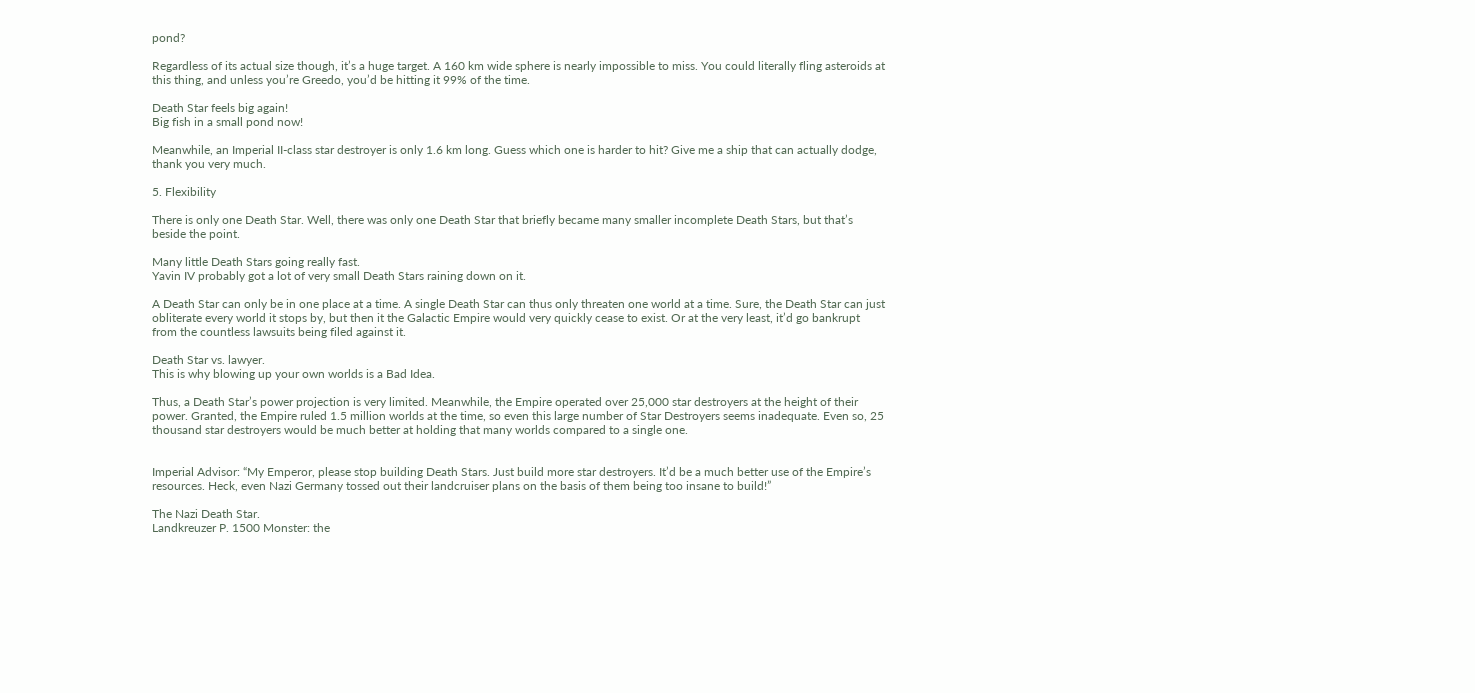pond?

Regardless of its actual size though, it’s a huge target. A 160 km wide sphere is nearly impossible to miss. You could literally fling asteroids at this thing, and unless you’re Greedo, you’d be hitting it 99% of the time.

Death Star feels big again!
Big fish in a small pond now!

Meanwhile, an Imperial II-class star destroyer is only 1.6 km long. Guess which one is harder to hit? Give me a ship that can actually dodge, thank you very much.

5. Flexibility

There is only one Death Star. Well, there was only one Death Star that briefly became many smaller incomplete Death Stars, but that’s beside the point.

Many little Death Stars going really fast.
Yavin IV probably got a lot of very small Death Stars raining down on it.

A Death Star can only be in one place at a time. A single Death Star can thus only threaten one world at a time. Sure, the Death Star can just obliterate every world it stops by, but then it the Galactic Empire would very quickly cease to exist. Or at the very least, it’d go bankrupt from the countless lawsuits being filed against it.

Death Star vs. lawyer.
This is why blowing up your own worlds is a Bad Idea.

Thus, a Death Star’s power projection is very limited. Meanwhile, the Empire operated over 25,000 star destroyers at the height of their power. Granted, the Empire ruled 1.5 million worlds at the time, so even this large number of Star Destroyers seems inadequate. Even so, 25 thousand star destroyers would be much better at holding that many worlds compared to a single one.


Imperial Advisor: “My Emperor, please stop building Death Stars. Just build more star destroyers. It’d be a much better use of the Empire’s resources. Heck, even Nazi Germany tossed out their landcruiser plans on the basis of them being too insane to build!”

The Nazi Death Star.
Landkreuzer P. 1500 Monster: the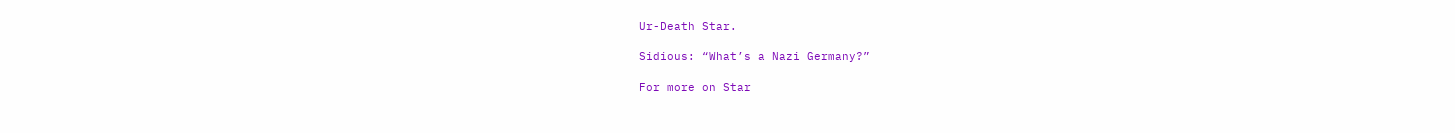Ur-Death Star.

Sidious: “What’s a Nazi Germany?”

For more on Star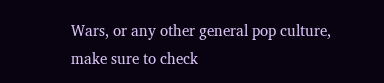Wars, or any other general pop culture, make sure to check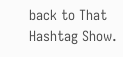back to That Hashtag Show.